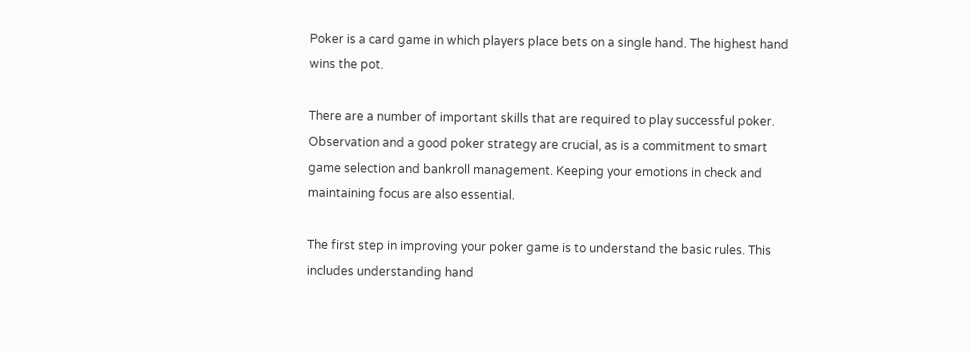Poker is a card game in which players place bets on a single hand. The highest hand wins the pot.

There are a number of important skills that are required to play successful poker. Observation and a good poker strategy are crucial, as is a commitment to smart game selection and bankroll management. Keeping your emotions in check and maintaining focus are also essential.

The first step in improving your poker game is to understand the basic rules. This includes understanding hand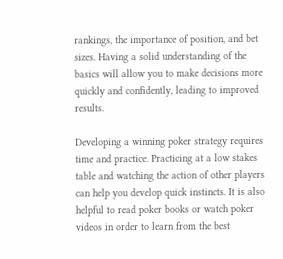rankings, the importance of position, and bet sizes. Having a solid understanding of the basics will allow you to make decisions more quickly and confidently, leading to improved results.

Developing a winning poker strategy requires time and practice. Practicing at a low stakes table and watching the action of other players can help you develop quick instincts. It is also helpful to read poker books or watch poker videos in order to learn from the best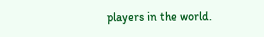players in the world.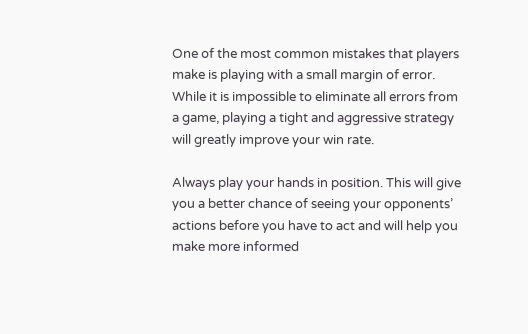One of the most common mistakes that players make is playing with a small margin of error. While it is impossible to eliminate all errors from a game, playing a tight and aggressive strategy will greatly improve your win rate.

Always play your hands in position. This will give you a better chance of seeing your opponents’ actions before you have to act and will help you make more informed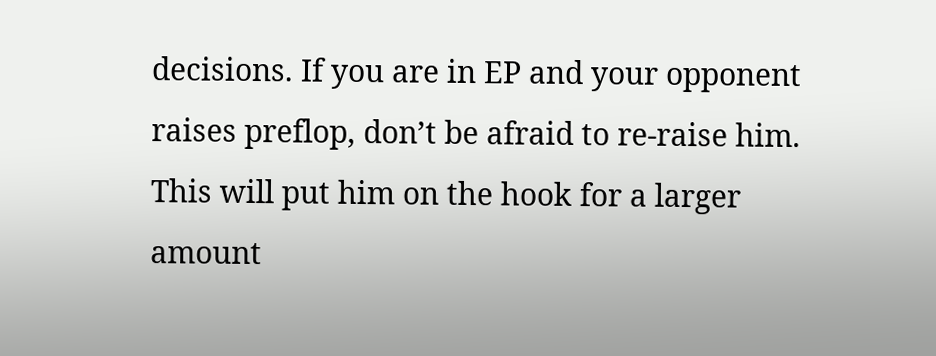decisions. If you are in EP and your opponent raises preflop, don’t be afraid to re-raise him. This will put him on the hook for a larger amount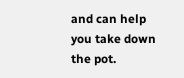and can help you take down the pot.